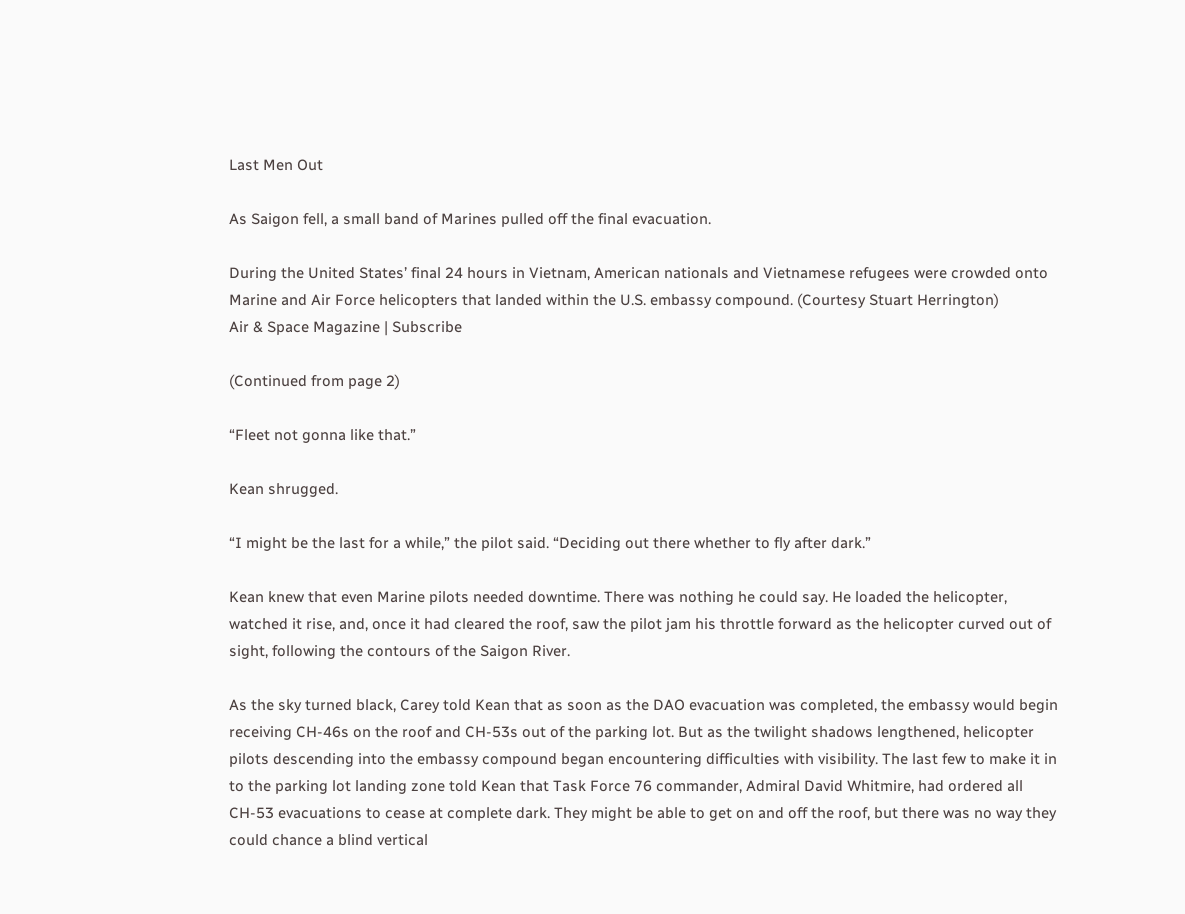Last Men Out

As Saigon fell, a small band of Marines pulled off the final evacuation.

During the United States’ final 24 hours in Vietnam, American nationals and Vietnamese refugees were crowded onto Marine and Air Force helicopters that landed within the U.S. embassy compound. (Courtesy Stuart Herrington)
Air & Space Magazine | Subscribe

(Continued from page 2)

“Fleet not gonna like that.”

Kean shrugged.

“I might be the last for a while,” the pilot said. “Deciding out there whether to fly after dark.”

Kean knew that even Marine pilots needed downtime. There was nothing he could say. He loaded the helicopter, watched it rise, and, once it had cleared the roof, saw the pilot jam his throttle forward as the helicopter curved out of sight, following the contours of the Saigon River.

As the sky turned black, Carey told Kean that as soon as the DAO evacuation was completed, the embassy would begin receiving CH-46s on the roof and CH-53s out of the parking lot. But as the twilight shadows lengthened, helicopter pilots descending into the embassy compound began encountering difficulties with visibility. The last few to make it in to the parking lot landing zone told Kean that Task Force 76 commander, Admiral David Whitmire, had ordered all CH-53 evacuations to cease at complete dark. They might be able to get on and off the roof, but there was no way they could chance a blind vertical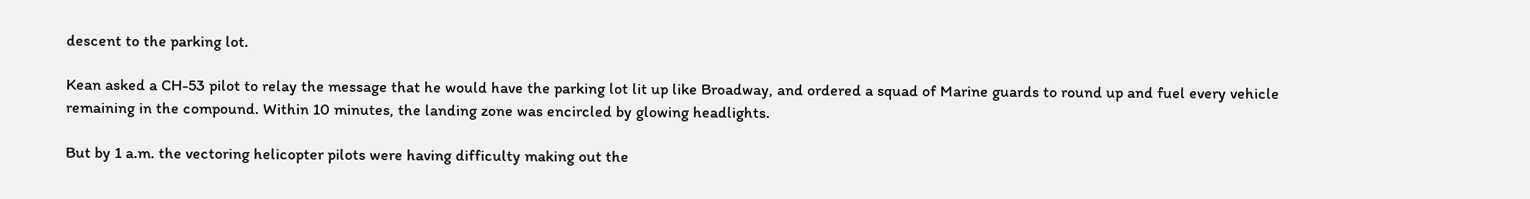descent to the parking lot.

Kean asked a CH-53 pilot to relay the message that he would have the parking lot lit up like Broadway, and ordered a squad of Marine guards to round up and fuel every vehicle remaining in the compound. Within 10 minutes, the landing zone was encircled by glowing headlights.

But by 1 a.m. the vectoring helicopter pilots were having difficulty making out the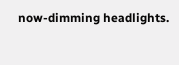now-dimming headlights.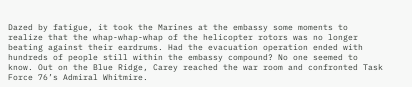Dazed by fatigue, it took the Marines at the embassy some moments to realize that the whap-whap-whap of the helicopter rotors was no longer beating against their eardrums. Had the evacuation operation ended with hundreds of people still within the embassy compound? No one seemed to know. Out on the Blue Ridge, Carey reached the war room and confronted Task Force 76’s Admiral Whitmire.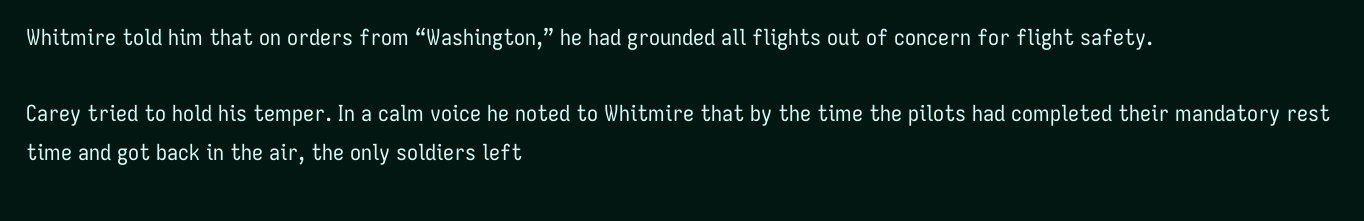Whitmire told him that on orders from “Washington,” he had grounded all flights out of concern for flight safety.

Carey tried to hold his temper. In a calm voice he noted to Whitmire that by the time the pilots had completed their mandatory rest time and got back in the air, the only soldiers left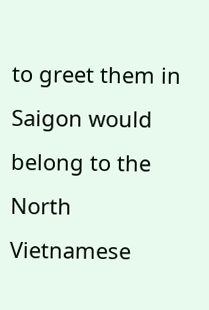to greet them in Saigon would belong to the North Vietnamese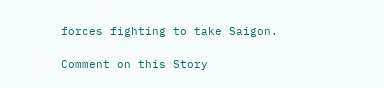forces fighting to take Saigon.

Comment on this Story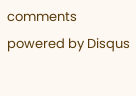comments powered by Disqus